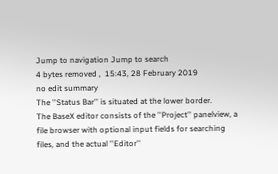Jump to navigation Jump to search
4 bytes removed ,  15:43, 28 February 2019
no edit summary
The ''Status Bar'' is situated at the lower border.
The BaseX editor consists of the ''Project'' panelview, a file browser with optional input fields for searching files, and the actual ''Editor''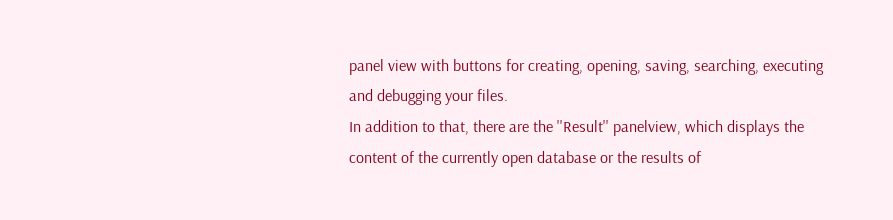panel view with buttons for creating, opening, saving, searching, executing and debugging your files.
In addition to that, there are the ''Result'' panelview, which displays the content of the currently open database or the results of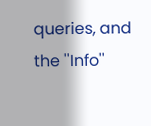queries, and the ''Info''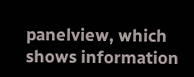panelview, which shows information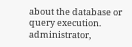about the database or query execution.
administrator,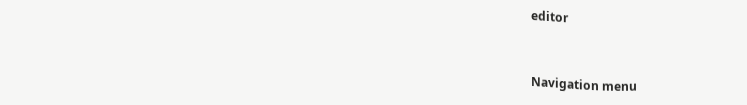editor


Navigation menu